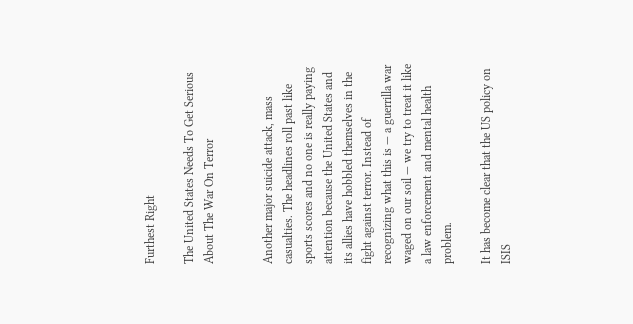Furthest Right

The United States Needs To Get Serious About The War On Terror


Another major suicide attack, mass casualties. The headlines roll past like sports scores and no one is really paying attention because the United States and its allies have hobbled themselves in the fight against terror. Instead of recognizing what this is — a guerrilla war waged on our soil — we try to treat it like a law enforcement and mental health problem.

It has become clear that the US policy on ISIS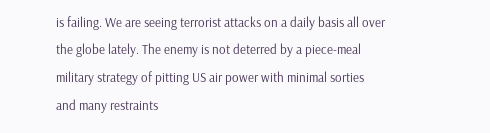is failing. We are seeing terrorist attacks on a daily basis all over the globe lately. The enemy is not deterred by a piece-meal military strategy of pitting US air power with minimal sorties and many restraints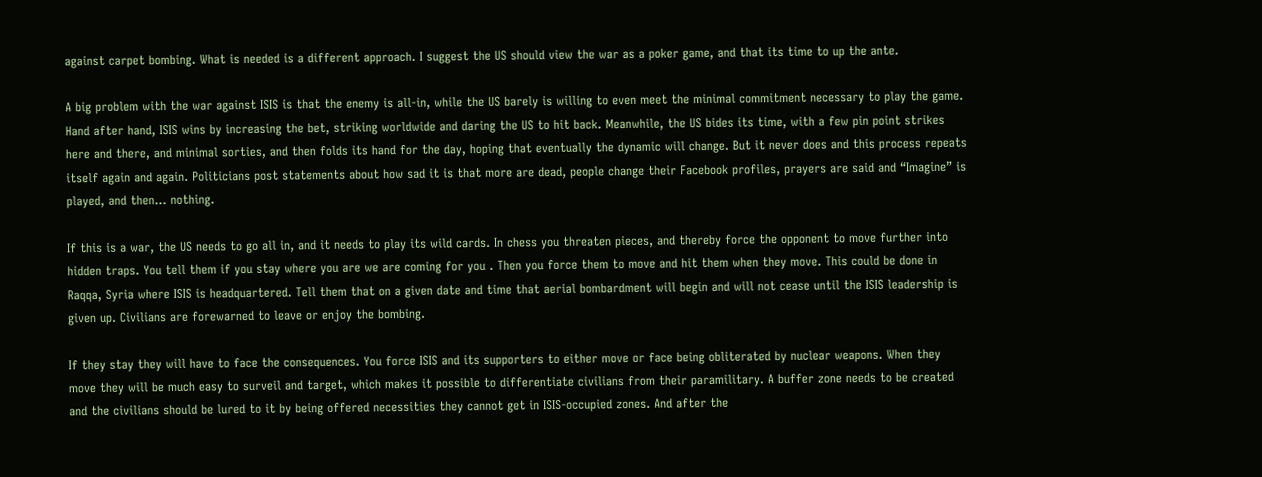against carpet bombing. What is needed is a different approach. I suggest the US should view the war as a poker game, and that its time to up the ante.

A big problem with the war against ISIS is that the enemy is all-in, while the US barely is willing to even meet the minimal commitment necessary to play the game. Hand after hand, ISIS wins by increasing the bet, striking worldwide and daring the US to hit back. Meanwhile, the US bides its time, with a few pin point strikes here and there, and minimal sorties, and then folds its hand for the day, hoping that eventually the dynamic will change. But it never does and this process repeats itself again and again. Politicians post statements about how sad it is that more are dead, people change their Facebook profiles, prayers are said and “Imagine” is played, and then… nothing.

If this is a war, the US needs to go all in, and it needs to play its wild cards. In chess you threaten pieces, and thereby force the opponent to move further into hidden traps. You tell them if you stay where you are we are coming for you . Then you force them to move and hit them when they move. This could be done in Raqqa, Syria where ISIS is headquartered. Tell them that on a given date and time that aerial bombardment will begin and will not cease until the ISIS leadership is given up. Civilians are forewarned to leave or enjoy the bombing.

If they stay they will have to face the consequences. You force ISIS and its supporters to either move or face being obliterated by nuclear weapons. When they move they will be much easy to surveil and target, which makes it possible to differentiate civilians from their paramilitary. A buffer zone needs to be created and the civilians should be lured to it by being offered necessities they cannot get in ISIS-occupied zones. And after the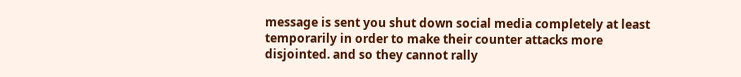message is sent you shut down social media completely at least temporarily in order to make their counter attacks more disjointed. and so they cannot rally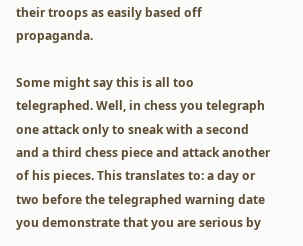their troops as easily based off propaganda.

Some might say this is all too telegraphed. Well, in chess you telegraph one attack only to sneak with a second and a third chess piece and attack another of his pieces. This translates to: a day or two before the telegraphed warning date you demonstrate that you are serious by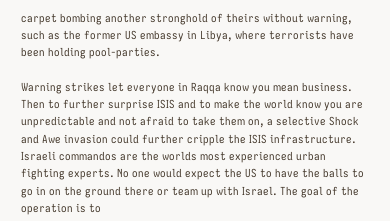carpet bombing another stronghold of theirs without warning, such as the former US embassy in Libya, where terrorists have been holding pool-parties.

Warning strikes let everyone in Raqqa know you mean business. Then to further surprise ISIS and to make the world know you are unpredictable and not afraid to take them on, a selective Shock and Awe invasion could further cripple the ISIS infrastructure. Israeli commandos are the worlds most experienced urban fighting experts. No one would expect the US to have the balls to go in on the ground there or team up with Israel. The goal of the operation is to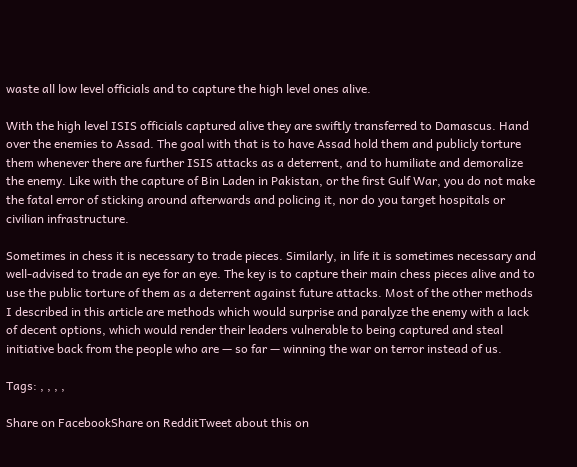waste all low level officials and to capture the high level ones alive.

With the high level ISIS officials captured alive they are swiftly transferred to Damascus. Hand over the enemies to Assad. The goal with that is to have Assad hold them and publicly torture them whenever there are further ISIS attacks as a deterrent, and to humiliate and demoralize the enemy. Like with the capture of Bin Laden in Pakistan, or the first Gulf War, you do not make the fatal error of sticking around afterwards and policing it, nor do you target hospitals or civilian infrastructure.

Sometimes in chess it is necessary to trade pieces. Similarly, in life it is sometimes necessary and well-advised to trade an eye for an eye. The key is to capture their main chess pieces alive and to use the public torture of them as a deterrent against future attacks. Most of the other methods I described in this article are methods which would surprise and paralyze the enemy with a lack of decent options, which would render their leaders vulnerable to being captured and steal initiative back from the people who are — so far — winning the war on terror instead of us.

Tags: , , , ,

Share on FacebookShare on RedditTweet about this on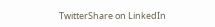TwitterShare on LinkedIn